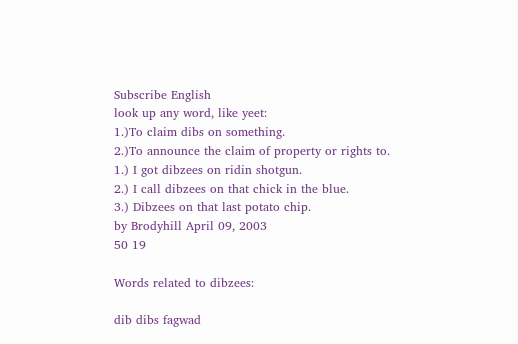Subscribe English
look up any word, like yeet:
1.)To claim dibs on something.
2.)To announce the claim of property or rights to.
1.) I got dibzees on ridin shotgun.
2.) I call dibzees on that chick in the blue.
3.) Dibzees on that last potato chip.
by Brodyhill April 09, 2003
50 19

Words related to dibzees:

dib dibs fagwad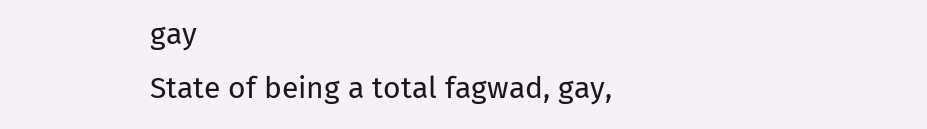gay
State of being a total fagwad, gay,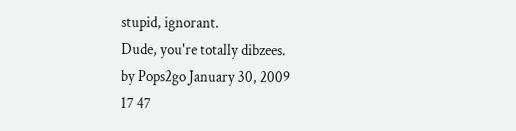stupid, ignorant.
Dude, you're totally dibzees.
by Pops2go January 30, 2009
17 47